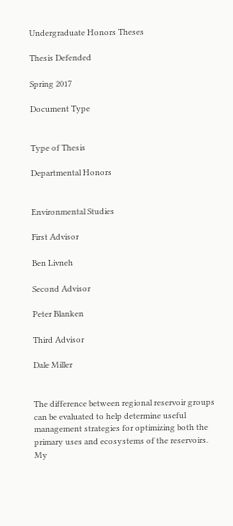Undergraduate Honors Theses

Thesis Defended

Spring 2017

Document Type


Type of Thesis

Departmental Honors


Environmental Studies

First Advisor

Ben Livneh

Second Advisor

Peter Blanken

Third Advisor

Dale Miller


The difference between regional reservoir groups can be evaluated to help determine useful management strategies for optimizing both the primary uses and ecosystems of the reservoirs. My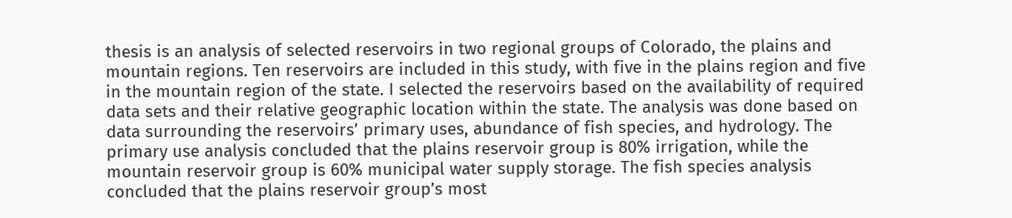thesis is an analysis of selected reservoirs in two regional groups of Colorado, the plains and mountain regions. Ten reservoirs are included in this study, with five in the plains region and five in the mountain region of the state. I selected the reservoirs based on the availability of required data sets and their relative geographic location within the state. The analysis was done based on data surrounding the reservoirs’ primary uses, abundance of fish species, and hydrology. The primary use analysis concluded that the plains reservoir group is 80% irrigation, while the mountain reservoir group is 60% municipal water supply storage. The fish species analysis concluded that the plains reservoir group’s most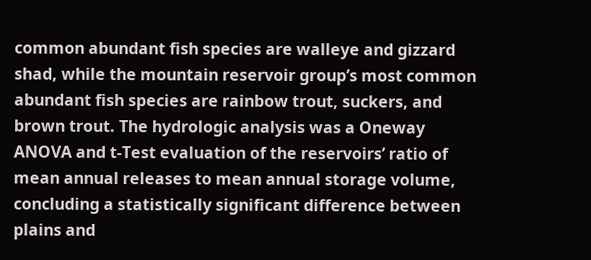common abundant fish species are walleye and gizzard shad, while the mountain reservoir group’s most common abundant fish species are rainbow trout, suckers, and brown trout. The hydrologic analysis was a Oneway ANOVA and t-Test evaluation of the reservoirs’ ratio of mean annual releases to mean annual storage volume, concluding a statistically significant difference between plains and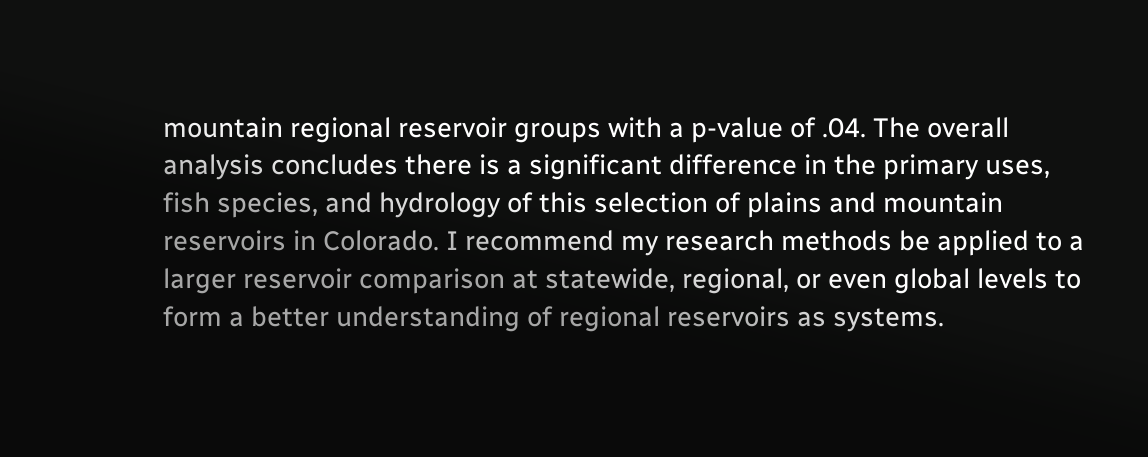mountain regional reservoir groups with a p-value of .04. The overall analysis concludes there is a significant difference in the primary uses, fish species, and hydrology of this selection of plains and mountain reservoirs in Colorado. I recommend my research methods be applied to a larger reservoir comparison at statewide, regional, or even global levels to form a better understanding of regional reservoirs as systems.